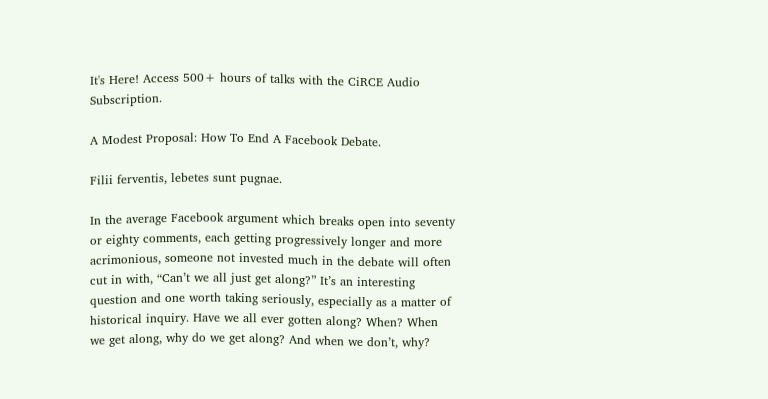It's Here! Access 500+ hours of talks with the CiRCE Audio Subscription.

A Modest Proposal: How To End A Facebook Debate.

Filii ferventis, lebetes sunt pugnae.

In the average Facebook argument which breaks open into seventy or eighty comments, each getting progressively longer and more acrimonious, someone not invested much in the debate will often cut in with, “Can’t we all just get along?” It’s an interesting question and one worth taking seriously, especially as a matter of historical inquiry. Have we all ever gotten along? When? When we get along, why do we get along? And when we don’t, why?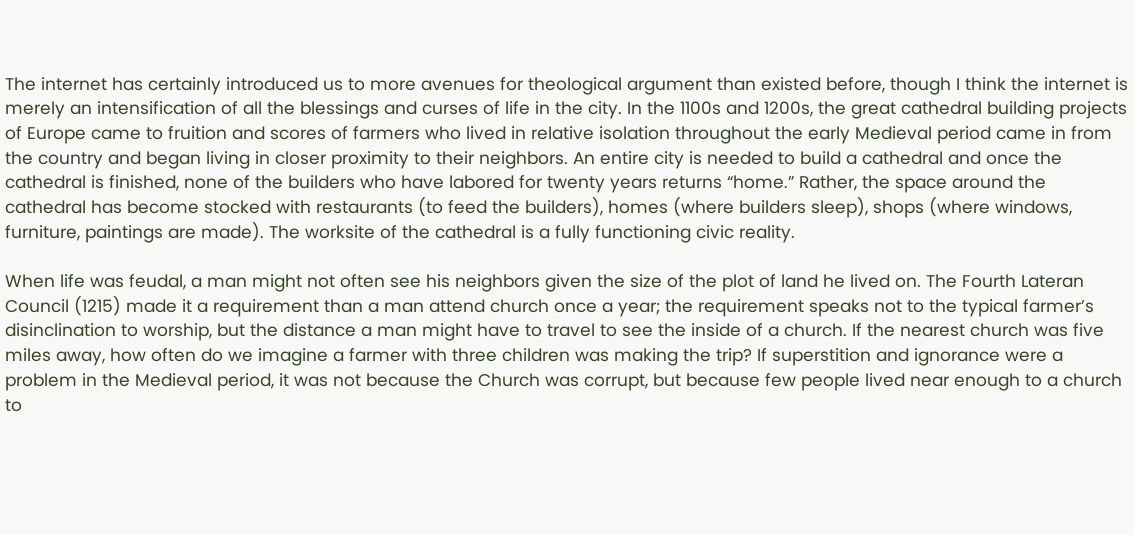The internet has certainly introduced us to more avenues for theological argument than existed before, though I think the internet is merely an intensification of all the blessings and curses of life in the city. In the 1100s and 1200s, the great cathedral building projects of Europe came to fruition and scores of farmers who lived in relative isolation throughout the early Medieval period came in from the country and began living in closer proximity to their neighbors. An entire city is needed to build a cathedral and once the cathedral is finished, none of the builders who have labored for twenty years returns “home.” Rather, the space around the cathedral has become stocked with restaurants (to feed the builders), homes (where builders sleep), shops (where windows, furniture, paintings are made). The worksite of the cathedral is a fully functioning civic reality.

When life was feudal, a man might not often see his neighbors given the size of the plot of land he lived on. The Fourth Lateran Council (1215) made it a requirement than a man attend church once a year; the requirement speaks not to the typical farmer’s disinclination to worship, but the distance a man might have to travel to see the inside of a church. If the nearest church was five miles away, how often do we imagine a farmer with three children was making the trip? If superstition and ignorance were a problem in the Medieval period, it was not because the Church was corrupt, but because few people lived near enough to a church to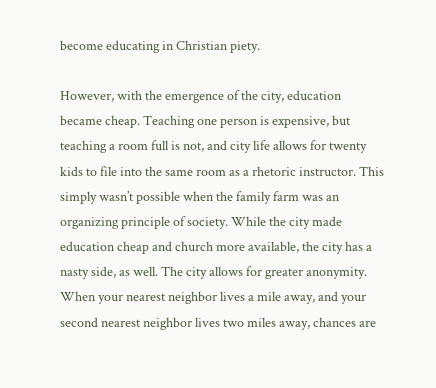become educating in Christian piety.

However, with the emergence of the city, education became cheap. Teaching one person is expensive, but teaching a room full is not, and city life allows for twenty kids to file into the same room as a rhetoric instructor. This simply wasn’t possible when the family farm was an organizing principle of society. While the city made education cheap and church more available, the city has a nasty side, as well. The city allows for greater anonymity. When your nearest neighbor lives a mile away, and your second nearest neighbor lives two miles away, chances are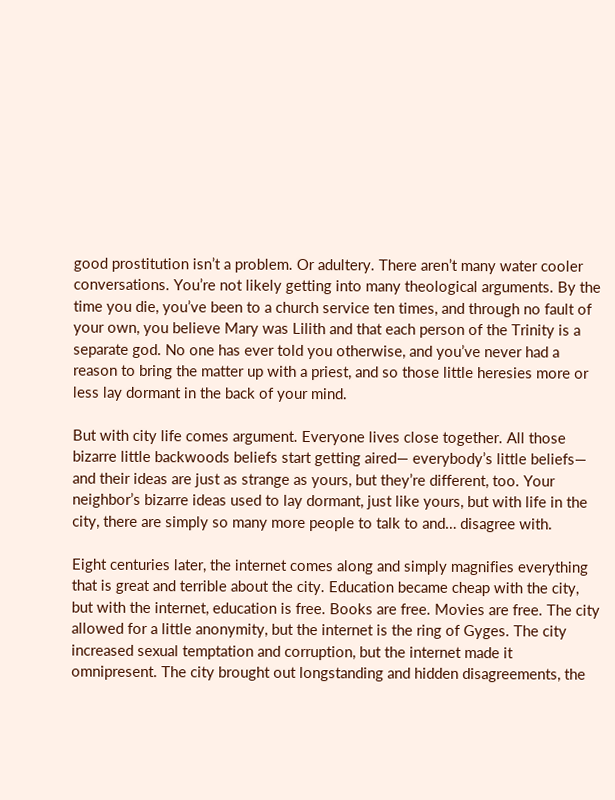good prostitution isn’t a problem. Or adultery. There aren’t many water cooler conversations. You’re not likely getting into many theological arguments. By the time you die, you’ve been to a church service ten times, and through no fault of your own, you believe Mary was Lilith and that each person of the Trinity is a separate god. No one has ever told you otherwise, and you’ve never had a reason to bring the matter up with a priest, and so those little heresies more or less lay dormant in the back of your mind.

But with city life comes argument. Everyone lives close together. All those bizarre little backwoods beliefs start getting aired— everybody’s little beliefs— and their ideas are just as strange as yours, but they’re different, too. Your neighbor’s bizarre ideas used to lay dormant, just like yours, but with life in the city, there are simply so many more people to talk to and… disagree with.

Eight centuries later, the internet comes along and simply magnifies everything that is great and terrible about the city. Education became cheap with the city, but with the internet, education is free. Books are free. Movies are free. The city allowed for a little anonymity, but the internet is the ring of Gyges. The city increased sexual temptation and corruption, but the internet made it omnipresent. The city brought out longstanding and hidden disagreements, the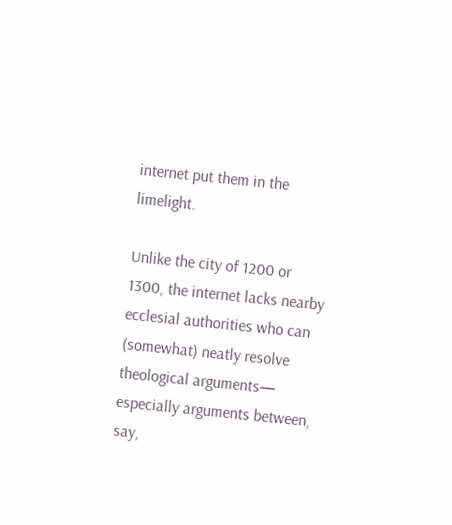internet put them in the limelight.

Unlike the city of 1200 or 1300, the internet lacks nearby ecclesial authorities who can (somewhat) neatly resolve theological arguments— especially arguments between, say,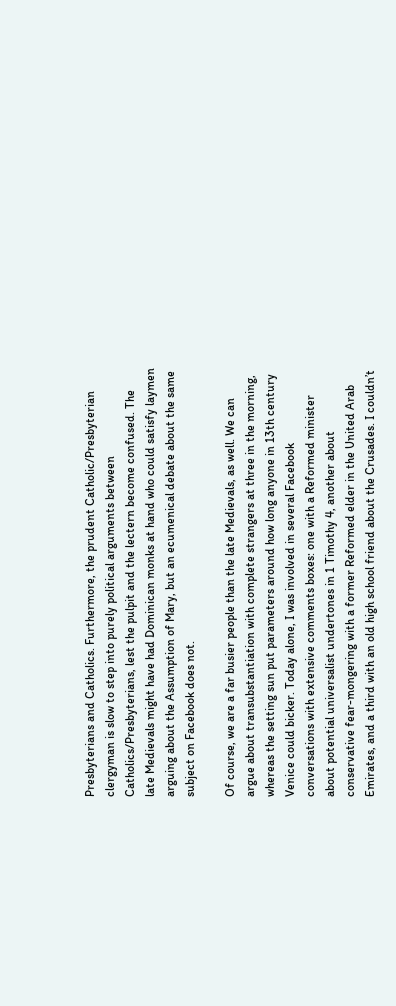Presbyterians and Catholics. Furthermore, the prudent Catholic/Presbyterian clergyman is slow to step into purely political arguments between Catholics/Presbyterians, lest the pulpit and the lectern become confused. The late Medievals might have had Dominican monks at hand who could satisfy laymen arguing about the Assumption of Mary, but an ecumenical debate about the same subject on Facebook does not.

Of course, we are a far busier people than the late Medievals, as well. We can argue about transubstantiation with complete strangers at three in the morning, whereas the setting sun put parameters around how long anyone in 13th century Venice could bicker. Today alone, I was involved in several Facebook conversations with extensive comments boxes: one with a Reformed minister about potential universalist undertones in 1 Timothy 4, another about conservative fear-mongering with a former Reformed elder in the United Arab Emirates, and a third with an old high school friend about the Crusades. I couldn’t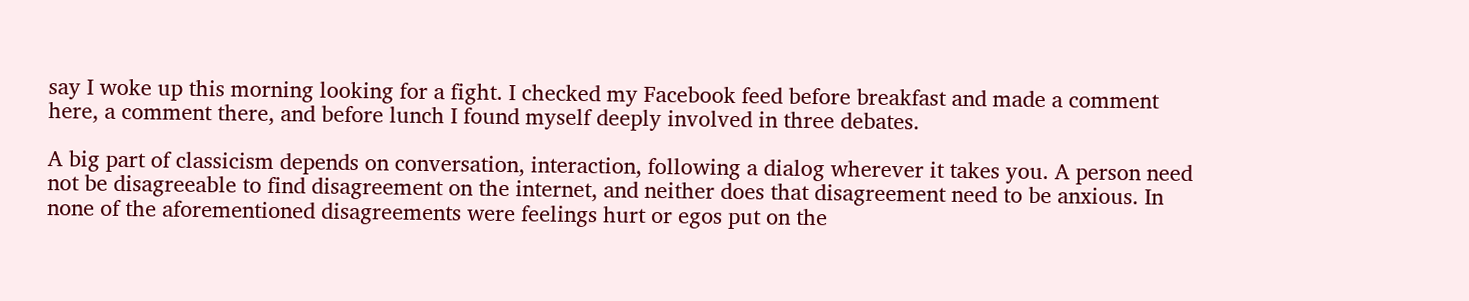say I woke up this morning looking for a fight. I checked my Facebook feed before breakfast and made a comment here, a comment there, and before lunch I found myself deeply involved in three debates.

A big part of classicism depends on conversation, interaction, following a dialog wherever it takes you. A person need not be disagreeable to find disagreement on the internet, and neither does that disagreement need to be anxious. In none of the aforementioned disagreements were feelings hurt or egos put on the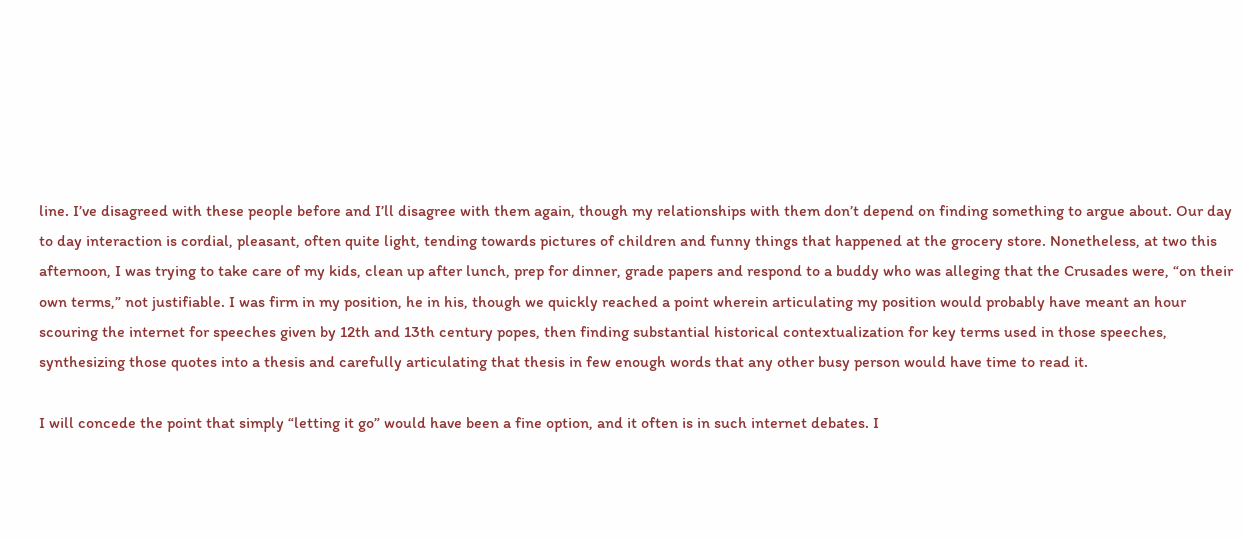line. I’ve disagreed with these people before and I’ll disagree with them again, though my relationships with them don’t depend on finding something to argue about. Our day to day interaction is cordial, pleasant, often quite light, tending towards pictures of children and funny things that happened at the grocery store. Nonetheless, at two this afternoon, I was trying to take care of my kids, clean up after lunch, prep for dinner, grade papers and respond to a buddy who was alleging that the Crusades were, “on their own terms,” not justifiable. I was firm in my position, he in his, though we quickly reached a point wherein articulating my position would probably have meant an hour scouring the internet for speeches given by 12th and 13th century popes, then finding substantial historical contextualization for key terms used in those speeches, synthesizing those quotes into a thesis and carefully articulating that thesis in few enough words that any other busy person would have time to read it.

I will concede the point that simply “letting it go” would have been a fine option, and it often is in such internet debates. I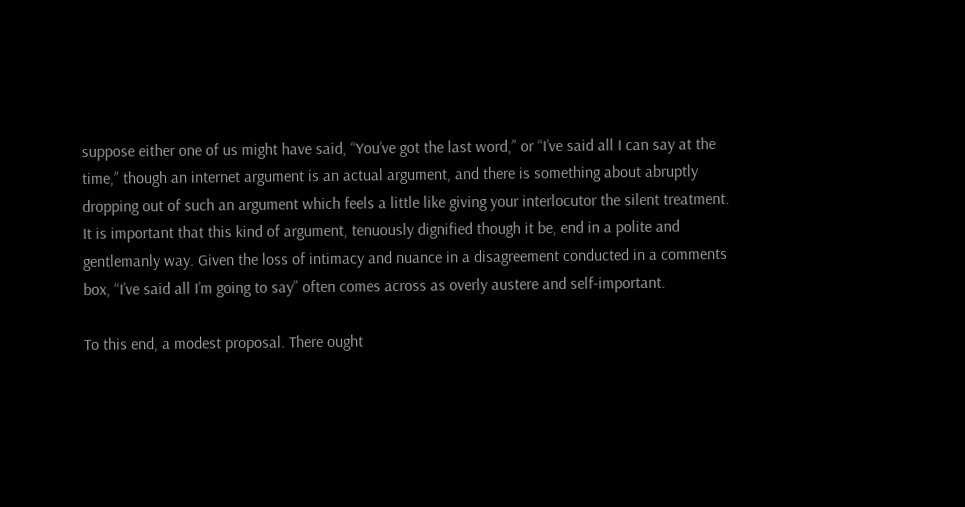suppose either one of us might have said, “You’ve got the last word,” or “I’ve said all I can say at the time,” though an internet argument is an actual argument, and there is something about abruptly dropping out of such an argument which feels a little like giving your interlocutor the silent treatment. It is important that this kind of argument, tenuously dignified though it be, end in a polite and gentlemanly way. Given the loss of intimacy and nuance in a disagreement conducted in a comments box, “I’ve said all I’m going to say” often comes across as overly austere and self-important.

To this end, a modest proposal. There ought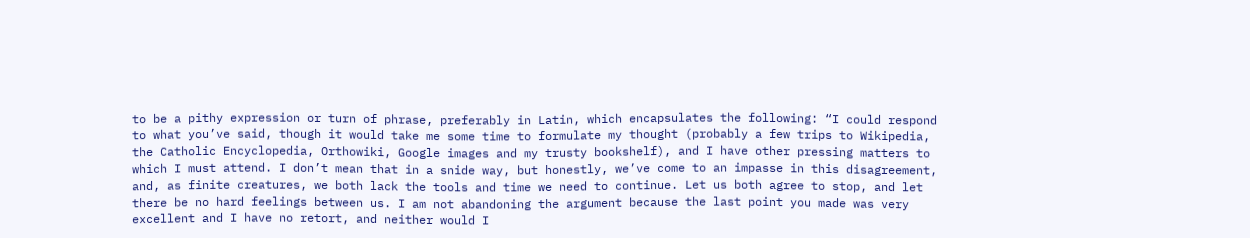to be a pithy expression or turn of phrase, preferably in Latin, which encapsulates the following: “I could respond to what you’ve said, though it would take me some time to formulate my thought (probably a few trips to Wikipedia, the Catholic Encyclopedia, Orthowiki, Google images and my trusty bookshelf), and I have other pressing matters to which I must attend. I don’t mean that in a snide way, but honestly, we’ve come to an impasse in this disagreement, and, as finite creatures, we both lack the tools and time we need to continue. Let us both agree to stop, and let there be no hard feelings between us. I am not abandoning the argument because the last point you made was very excellent and I have no retort, and neither would I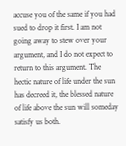accuse you of the same if you had sued to drop it first. I am not going away to stew over your argument, and I do not expect to return to this argument. The hectic nature of life under the sun has decreed it, the blessed nature of life above the sun will someday satisfy us both.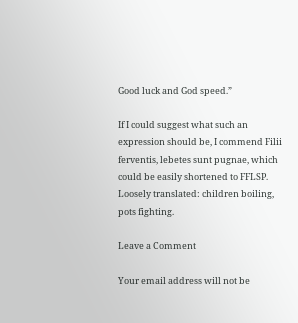Good luck and God speed.”

If I could suggest what such an expression should be, I commend Filii ferventis, lebetes sunt pugnae, which could be easily shortened to FFLSP. Loosely translated: children boiling, pots fighting.

Leave a Comment

Your email address will not be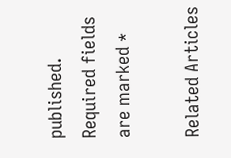published. Required fields are marked *

Related Articles